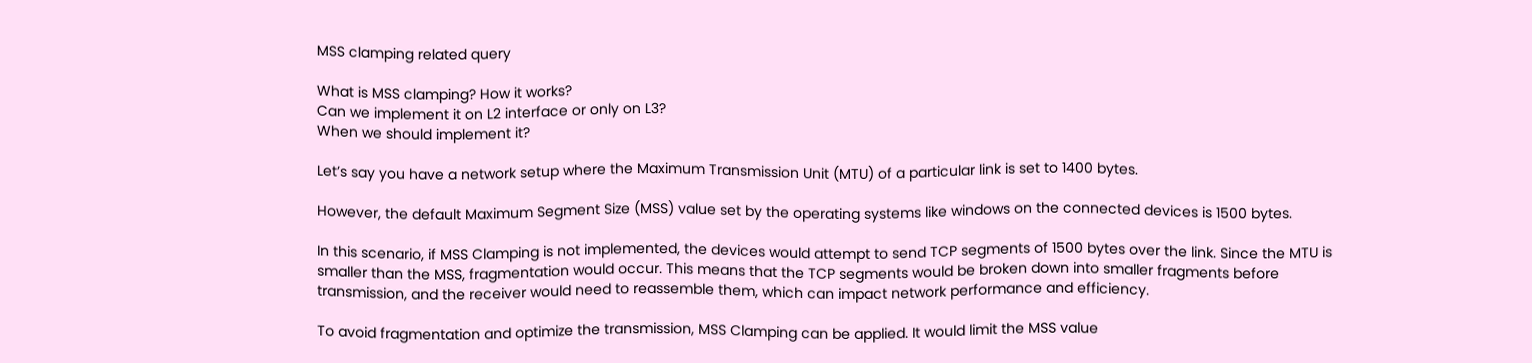MSS clamping related query

What is MSS clamping? How it works?
Can we implement it on L2 interface or only on L3?
When we should implement it?

Let’s say you have a network setup where the Maximum Transmission Unit (MTU) of a particular link is set to 1400 bytes.

However, the default Maximum Segment Size (MSS) value set by the operating systems like windows on the connected devices is 1500 bytes.

In this scenario, if MSS Clamping is not implemented, the devices would attempt to send TCP segments of 1500 bytes over the link. Since the MTU is smaller than the MSS, fragmentation would occur. This means that the TCP segments would be broken down into smaller fragments before transmission, and the receiver would need to reassemble them, which can impact network performance and efficiency.

To avoid fragmentation and optimize the transmission, MSS Clamping can be applied. It would limit the MSS value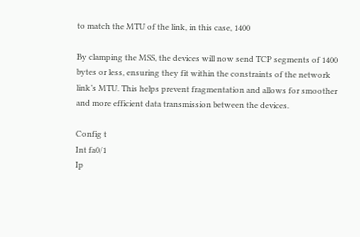to match the MTU of the link, in this case, 1400

By clamping the MSS, the devices will now send TCP segments of 1400 bytes or less, ensuring they fit within the constraints of the network link’s MTU. This helps prevent fragmentation and allows for smoother and more efficient data transmission between the devices.

Config t
Int fa0/1
Ip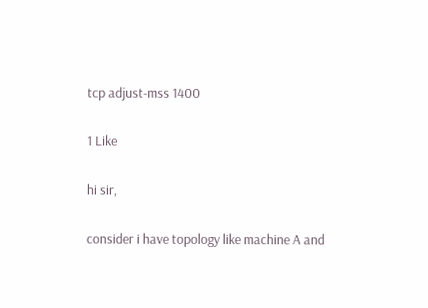tcp adjust-mss 1400

1 Like

hi sir,

consider i have topology like machine A and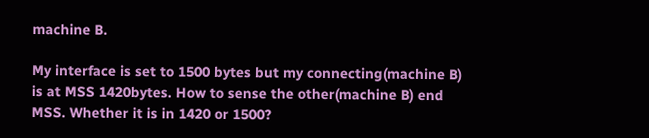machine B.

My interface is set to 1500 bytes but my connecting(machine B) is at MSS 1420bytes. How to sense the other(machine B) end MSS. Whether it is in 1420 or 1500?